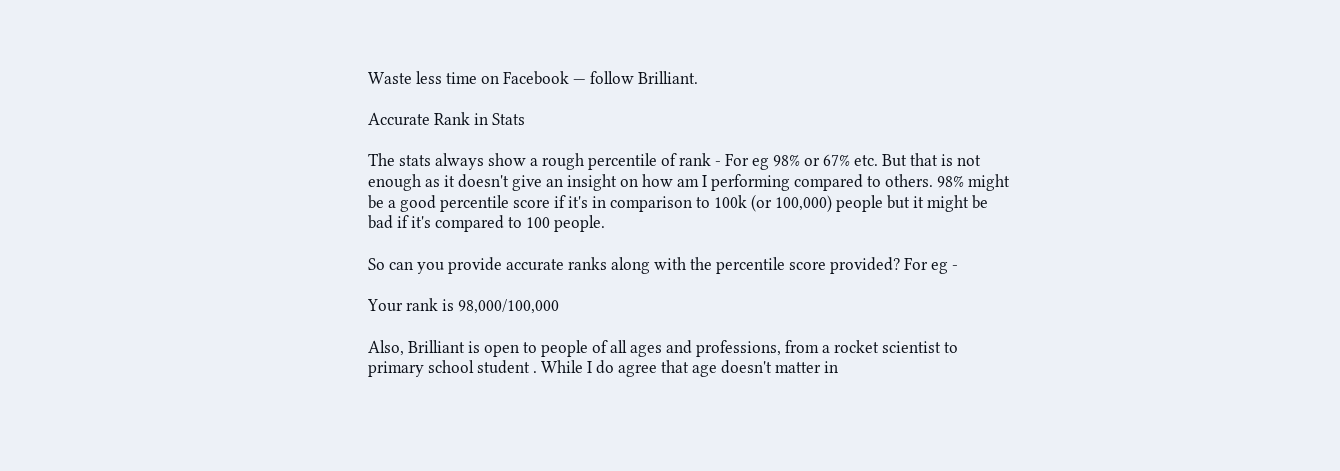Waste less time on Facebook — follow Brilliant.

Accurate Rank in Stats

The stats always show a rough percentile of rank - For eg 98% or 67% etc. But that is not enough as it doesn't give an insight on how am I performing compared to others. 98% might be a good percentile score if it's in comparison to 100k (or 100,000) people but it might be bad if it's compared to 100 people.

So can you provide accurate ranks along with the percentile score provided? For eg -

Your rank is 98,000/100,000

Also, Brilliant is open to people of all ages and professions, from a rocket scientist to primary school student . While I do agree that age doesn't matter in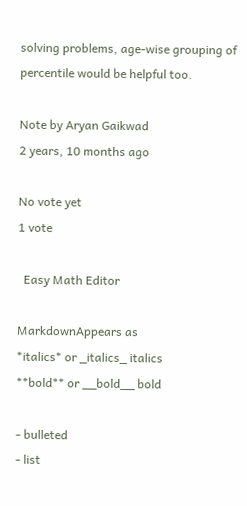solving problems, age-wise grouping of percentile would be helpful too.

Note by Aryan Gaikwad
2 years, 10 months ago

No vote yet
1 vote

  Easy Math Editor

MarkdownAppears as
*italics* or _italics_ italics
**bold** or __bold__ bold

- bulleted
- list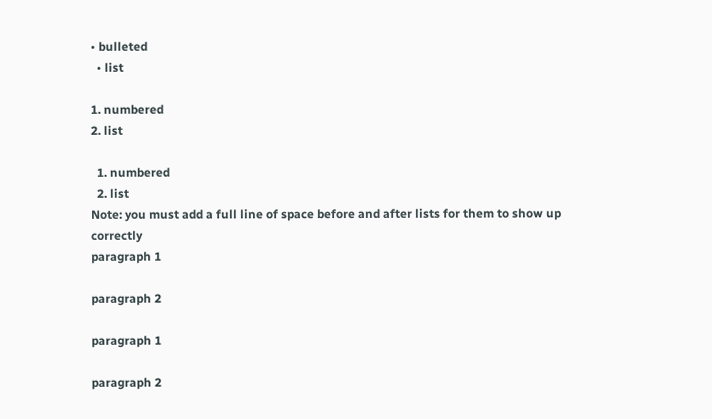• bulleted
  • list

1. numbered
2. list

  1. numbered
  2. list
Note: you must add a full line of space before and after lists for them to show up correctly
paragraph 1

paragraph 2

paragraph 1

paragraph 2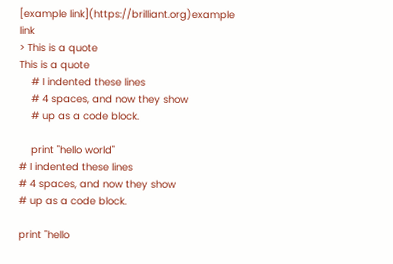[example link](https://brilliant.org)example link
> This is a quote
This is a quote
    # I indented these lines
    # 4 spaces, and now they show
    # up as a code block.

    print "hello world"
# I indented these lines
# 4 spaces, and now they show
# up as a code block.

print "hello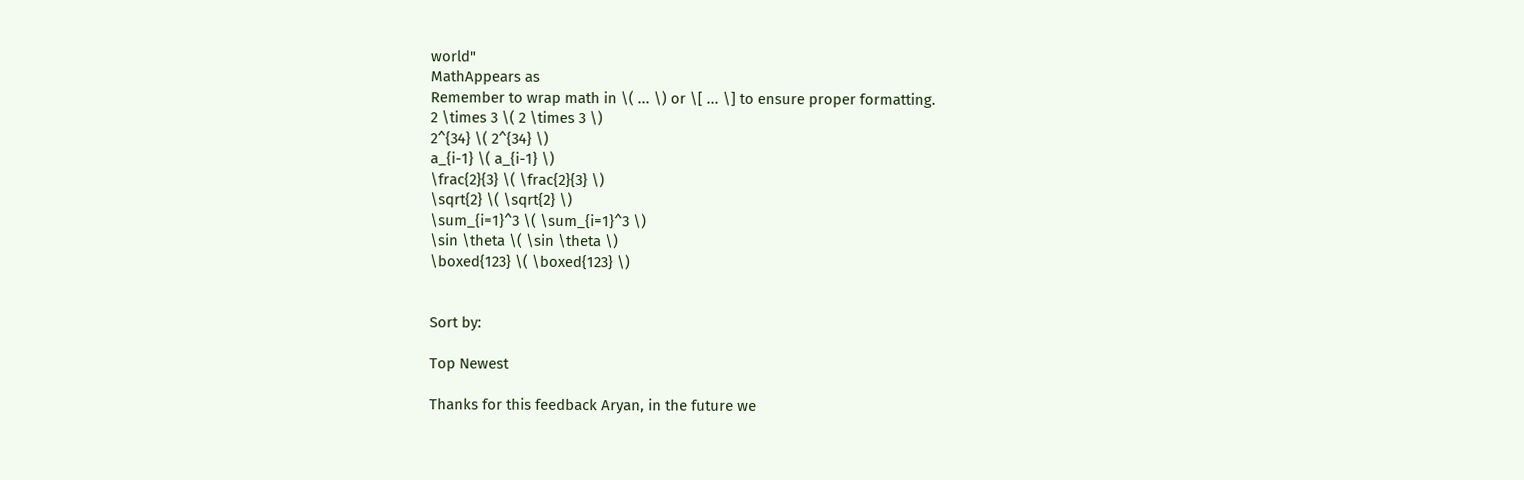world"
MathAppears as
Remember to wrap math in \( ... \) or \[ ... \] to ensure proper formatting.
2 \times 3 \( 2 \times 3 \)
2^{34} \( 2^{34} \)
a_{i-1} \( a_{i-1} \)
\frac{2}{3} \( \frac{2}{3} \)
\sqrt{2} \( \sqrt{2} \)
\sum_{i=1}^3 \( \sum_{i=1}^3 \)
\sin \theta \( \sin \theta \)
\boxed{123} \( \boxed{123} \)


Sort by:

Top Newest

Thanks for this feedback Aryan, in the future we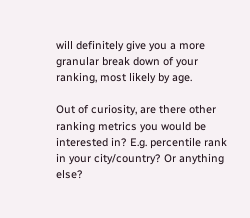will definitely give you a more granular break down of your ranking, most likely by age.

Out of curiosity, are there other ranking metrics you would be interested in? E.g. percentile rank in your city/country? Or anything else?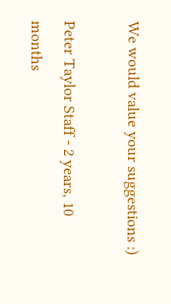We would value your suggestions :)

Peter Taylor Staff - 2 years, 10 months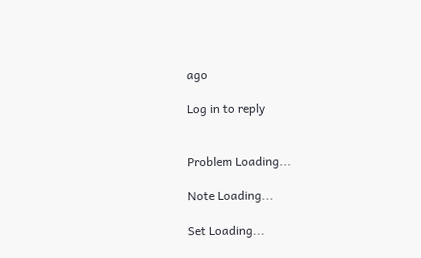ago

Log in to reply


Problem Loading...

Note Loading...

Set Loading...